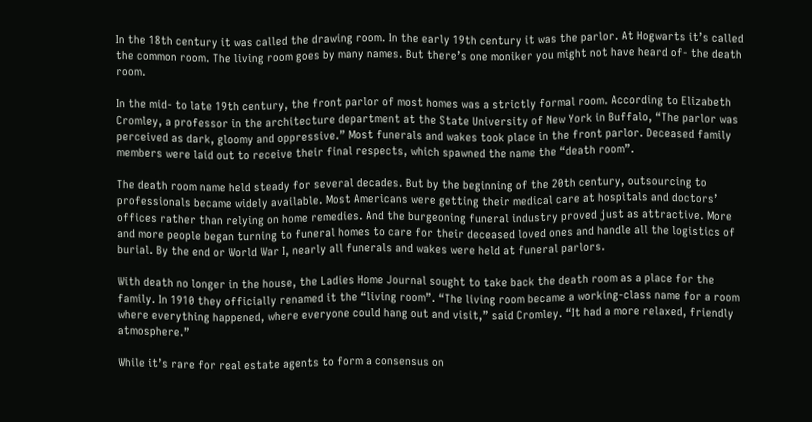In the 18th century it was called the drawing room. In the early 19th century it was the parlor. At Hogwarts it’s called the common room. The living room goes by many names. But there’s one moniker you might not have heard of- the death room.

In the mid- to late 19th century, the front parlor of most homes was a strictly formal room. According to Elizabeth Cromley, a professor in the architecture department at the State University of New York in Buffalo, “The parlor was perceived as dark, gloomy and oppressive.” Most funerals and wakes took place in the front parlor. Deceased family members were laid out to receive their final respects, which spawned the name the “death room”.

The death room name held steady for several decades. But by the beginning of the 20th century, outsourcing to professionals became widely available. Most Americans were getting their medical care at hospitals and doctors’ offices rather than relying on home remedies. And the burgeoning funeral industry proved just as attractive. More and more people began turning to funeral homes to care for their deceased loved ones and handle all the logistics of burial. By the end or World War I, nearly all funerals and wakes were held at funeral parlors.

With death no longer in the house, the Ladies Home Journal sought to take back the death room as a place for the family. In 1910 they officially renamed it the “living room”. “The living room became a working-class name for a room where everything happened, where everyone could hang out and visit,” said Cromley. “It had a more relaxed, friendly atmosphere.”

While it’s rare for real estate agents to form a consensus on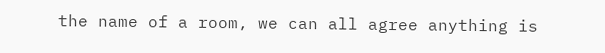the name of a room, we can all agree anything is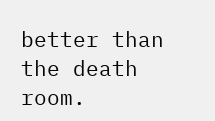better than the death room.